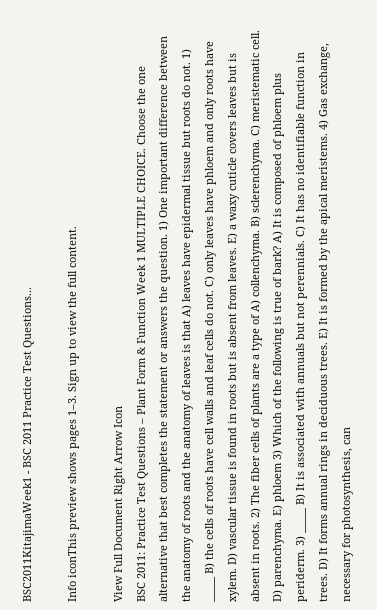BSC2011KitajimaWeek1 - BSC 2011 Practice Test Questions...

Info iconThis preview shows pages 1–3. Sign up to view the full content.

View Full Document Right Arrow Icon
BSC 2011: Practice Test Questions – Plant Form & Function Week 1 MULTIPLE CHOICE. Choose the one alternative that best completes the statement or answers the question. 1) One important difference between the anatomy of roots and the anatomy of leaves is that A) leaves have epidermal tissue but roots do not. 1) _____ B) the cells of roots have cell walls and leaf cells do not. C) only leaves have phloem and only roots have xylem. D) vascular tissue is found in roots but is absent from leaves. E) a waxy cuticle covers leaves but is absent in roots. 2) The fiber cells of plants are a type of A) collenchyma. B) sclerenchyma. C) meristematic cell. D) parenchyma. E) phloem 3) Which of the following is true of bark? A) It is composed of phloem plus periderm. 3) _____ B) It is associated with annuals but not perennials. C) It has no identifiable function in trees. D) It forms annual rings in deciduous trees. E) It is formed by the apical meristems. 4) Gas exchange, necessary for photosynthesis, can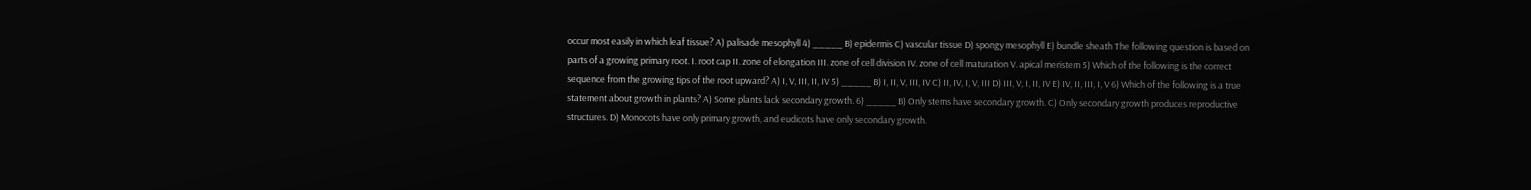occur most easily in which leaf tissue? A) palisade mesophyll 4) _____ B) epidermis C) vascular tissue D) spongy mesophyll E) bundle sheath The following question is based on parts of a growing primary root. I. root cap II. zone of elongation III. zone of cell division IV. zone of cell maturation V. apical meristem 5) Which of the following is the correct sequence from the growing tips of the root upward? A) I, V, III, II, IV 5) _____ B) I, II, V, III, IV C) II, IV, I, V, III D) III, V, I, II, IV E) IV, II, III, I, V 6) Which of the following is a true statement about growth in plants? A) Some plants lack secondary growth. 6) _____ B) Only stems have secondary growth. C) Only secondary growth produces reproductive structures. D) Monocots have only primary growth, and eudicots have only secondary growth.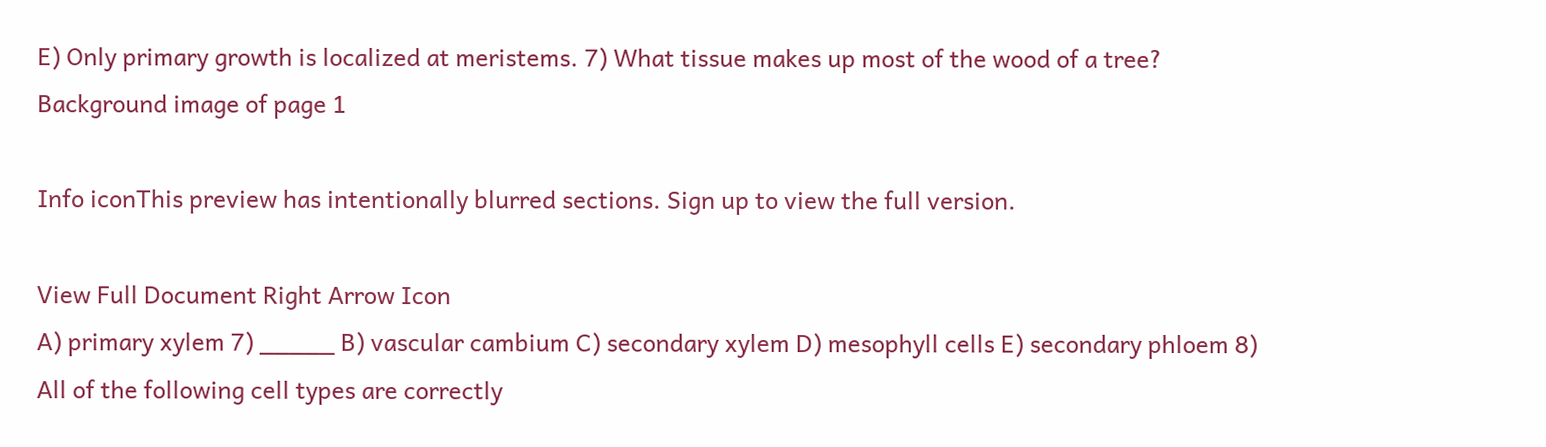E) Only primary growth is localized at meristems. 7) What tissue makes up most of the wood of a tree?
Background image of page 1

Info iconThis preview has intentionally blurred sections. Sign up to view the full version.

View Full Document Right Arrow Icon
A) primary xylem 7) _____ B) vascular cambium C) secondary xylem D) mesophyll cells E) secondary phloem 8) All of the following cell types are correctly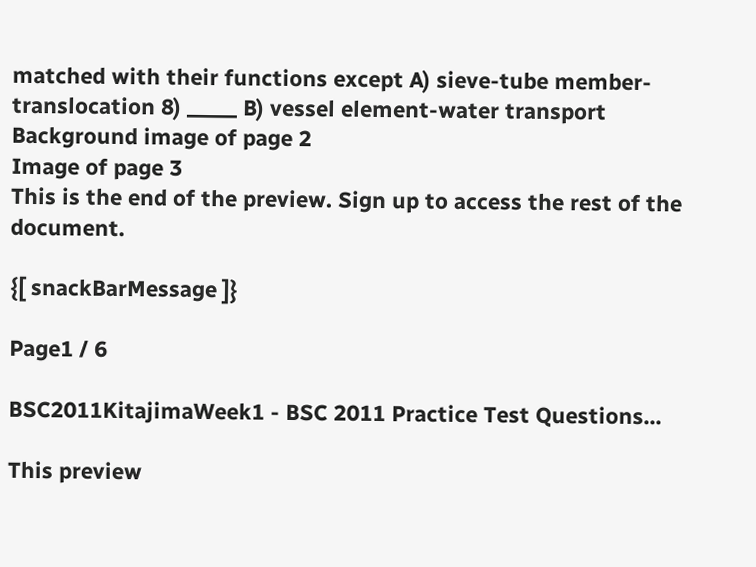matched with their functions except A) sieve-tube member-translocation 8) _____ B) vessel element-water transport
Background image of page 2
Image of page 3
This is the end of the preview. Sign up to access the rest of the document.

{[ snackBarMessage ]}

Page1 / 6

BSC2011KitajimaWeek1 - BSC 2011 Practice Test Questions...

This preview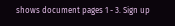shows document pages 1 - 3. Sign up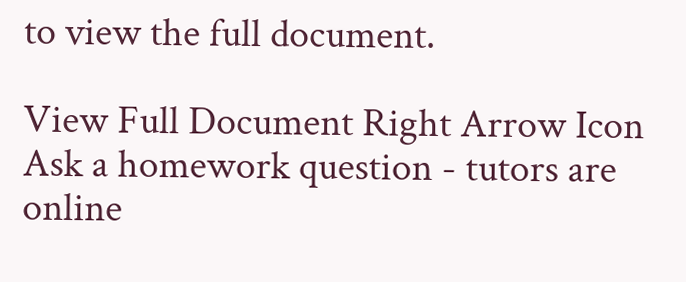to view the full document.

View Full Document Right Arrow Icon
Ask a homework question - tutors are online